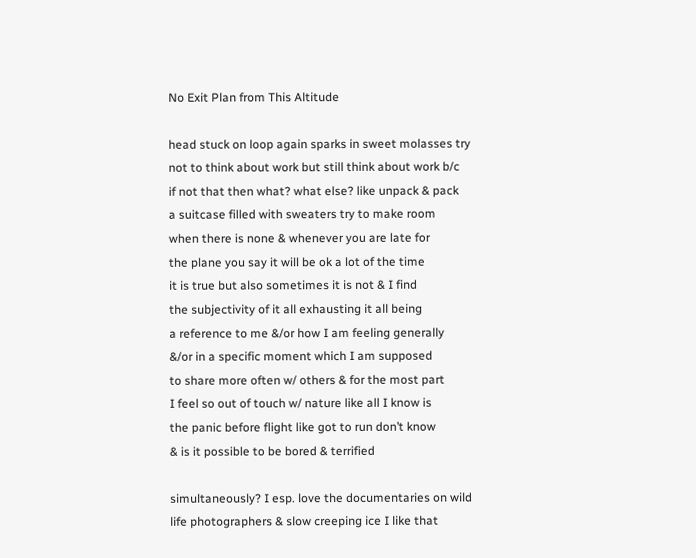No Exit Plan from This Altitude

head stuck on loop again sparks in sweet molasses try
not to think about work but still think about work b/c
if not that then what? what else? like unpack & pack
a suitcase filled with sweaters try to make room
when there is none & whenever you are late for
the plane you say it will be ok a lot of the time
it is true but also sometimes it is not & I find
the subjectivity of it all exhausting it all being
a reference to me &/or how I am feeling generally
&/or in a specific moment which I am supposed
to share more often w/ others & for the most part
I feel so out of touch w/ nature like all I know is
the panic before flight like got to run don’t know
& is it possible to be bored & terrified

simultaneously? I esp. love the documentaries on wild
life photographers & slow creeping ice I like that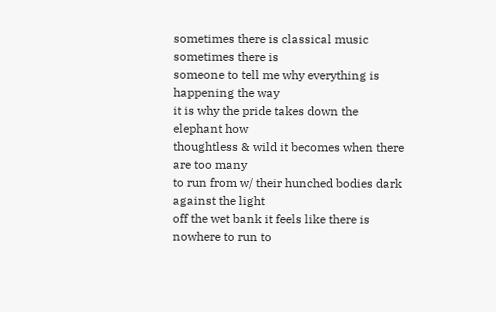sometimes there is classical music sometimes there is
someone to tell me why everything is happening the way
it is why the pride takes down the elephant how
thoughtless & wild it becomes when there are too many
to run from w/ their hunched bodies dark against the light
off the wet bank it feels like there is nowhere to run to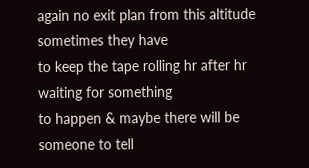again no exit plan from this altitude sometimes they have
to keep the tape rolling hr after hr waiting for something
to happen & maybe there will be someone to tell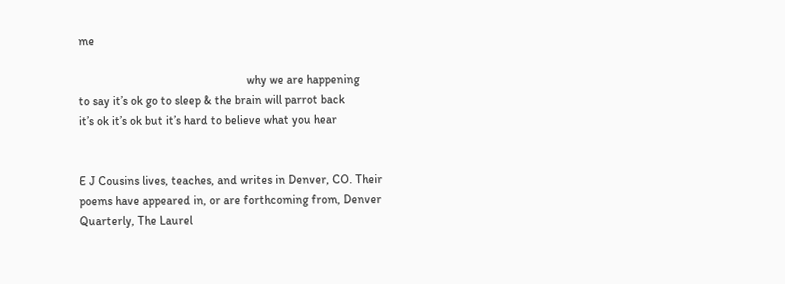me

                                                        why we are happening
to say it’s ok go to sleep & the brain will parrot back
it’s ok it’s ok but it’s hard to believe what you hear


E J Cousins lives, teaches, and writes in Denver, CO. Their poems have appeared in, or are forthcoming from, Denver Quarterly, The Laurel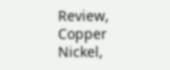Review, Copper Nickel,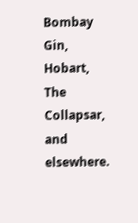Bombay Gin, Hobart, The Collapsar, and elsewhere.